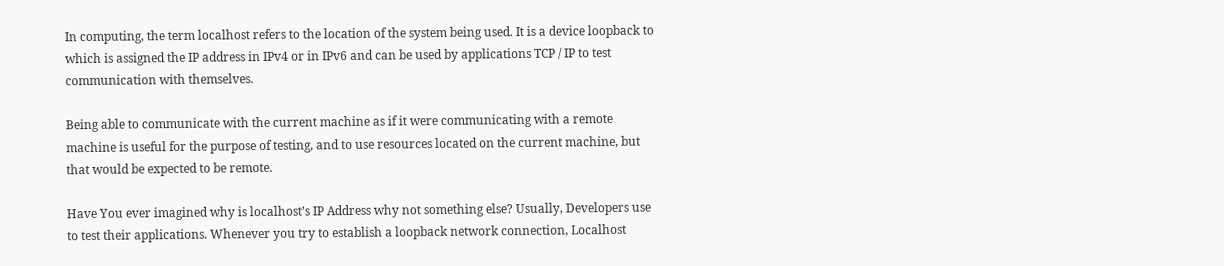In computing, the term localhost refers to the location of the system being used. It is a device loopback to which is assigned the IP address in IPv4 or in IPv6 and can be used by applications TCP / IP to test communication with themselves.

Being able to communicate with the current machine as if it were communicating with a remote machine is useful for the purpose of testing, and to use resources located on the current machine, but that would be expected to be remote.

Have You ever imagined why is localhost’s IP Address why not something else? Usually, Developers use to test their applications. Whenever you try to establish a loopback network connection, Localhost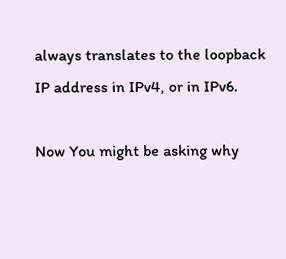always translates to the loopback IP address in IPv4, or in IPv6.

Now You might be asking why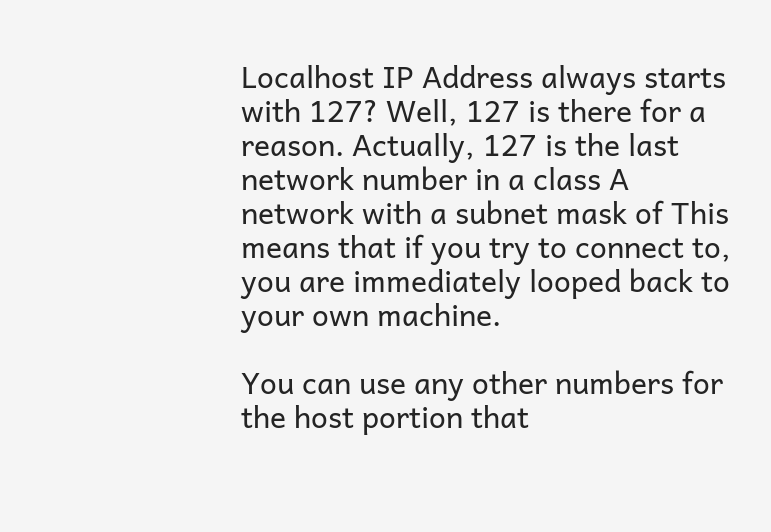Localhost IP Address always starts with 127? Well, 127 is there for a reason. Actually, 127 is the last network number in a class A network with a subnet mask of This means that if you try to connect to, you are immediately looped back to your own machine.

You can use any other numbers for the host portion that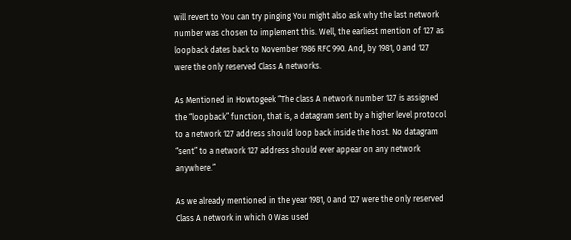will revert to You can try pinging You might also ask why the last network number was chosen to implement this. Well, the earliest mention of 127 as loopback dates back to November 1986 RFC 990. And, by 1981, 0 and 127 were the only reserved Class A networks.

As Mentioned in Howtogeek “The class A network number 127 is assigned the “loopback” function, that is, a datagram sent by a higher level protocol to a network 127 address should loop back inside the host. No datagram “sent” to a network 127 address should ever appear on any network anywhere.”

As we already mentioned in the year 1981, 0 and 127 were the only reserved Class A network in which 0 Was used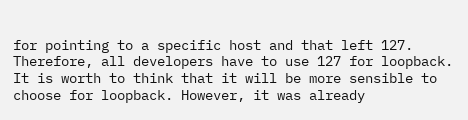for pointing to a specific host and that left 127. Therefore, all developers have to use 127 for loopback. It is worth to think that it will be more sensible to choose for loopback. However, it was already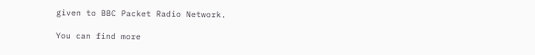given to BBC Packet Radio Network.

You can find more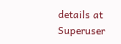details at Superuser